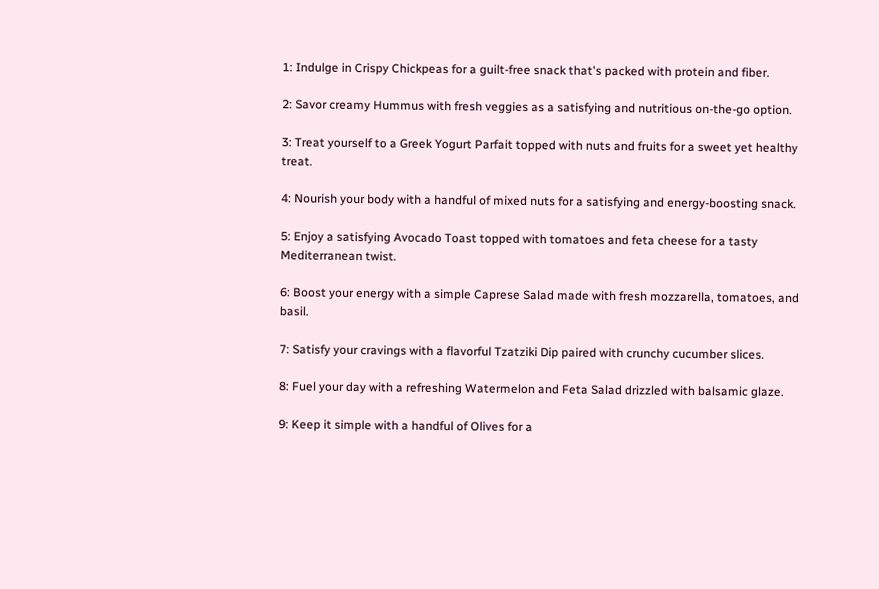1: Indulge in Crispy Chickpeas for a guilt-free snack that's packed with protein and fiber.

2: Savor creamy Hummus with fresh veggies as a satisfying and nutritious on-the-go option.

3: Treat yourself to a Greek Yogurt Parfait topped with nuts and fruits for a sweet yet healthy treat.

4: Nourish your body with a handful of mixed nuts for a satisfying and energy-boosting snack.

5: Enjoy a satisfying Avocado Toast topped with tomatoes and feta cheese for a tasty Mediterranean twist.

6: Boost your energy with a simple Caprese Salad made with fresh mozzarella, tomatoes, and basil.

7: Satisfy your cravings with a flavorful Tzatziki Dip paired with crunchy cucumber slices.

8: Fuel your day with a refreshing Watermelon and Feta Salad drizzled with balsamic glaze.

9: Keep it simple with a handful of Olives for a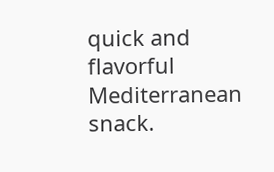quick and flavorful Mediterranean snack.